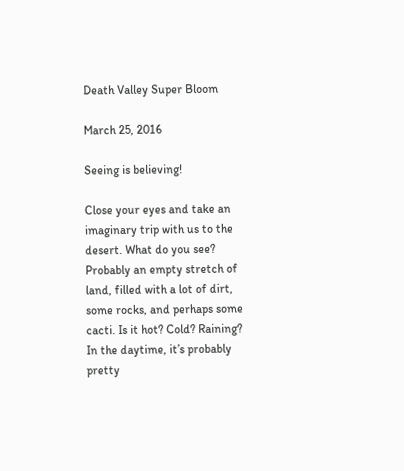Death Valley Super Bloom

March 25, 2016

Seeing is believing!

Close your eyes and take an imaginary trip with us to the desert. What do you see? Probably an empty stretch of land, filled with a lot of dirt, some rocks, and perhaps some cacti. Is it hot? Cold? Raining? In the daytime, it’s probably pretty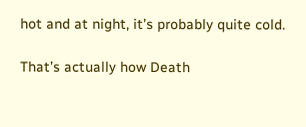hot and at night, it’s probably quite cold.

That’s actually how Death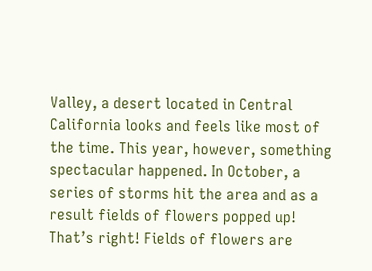Valley, a desert located in Central California looks and feels like most of the time. This year, however, something spectacular happened. In October, a series of storms hit the area and as a result fields of flowers popped up! That’s right! Fields of flowers are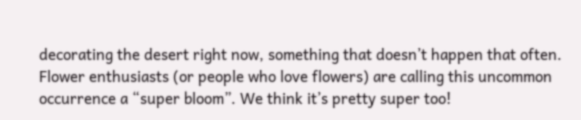decorating the desert right now, something that doesn’t happen that often. Flower enthusiasts (or people who love flowers) are calling this uncommon occurrence a “super bloom”. We think it’s pretty super too!